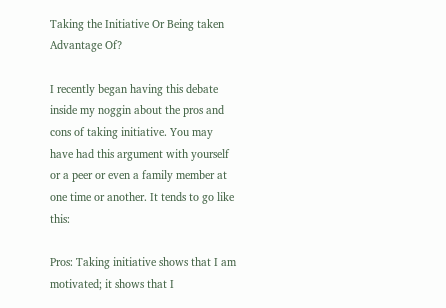Taking the Initiative Or Being taken Advantage Of?

I recently began having this debate inside my noggin about the pros and cons of taking initiative. You may have had this argument with yourself or a peer or even a family member at one time or another. It tends to go like this:

Pros: Taking initiative shows that I am motivated; it shows that I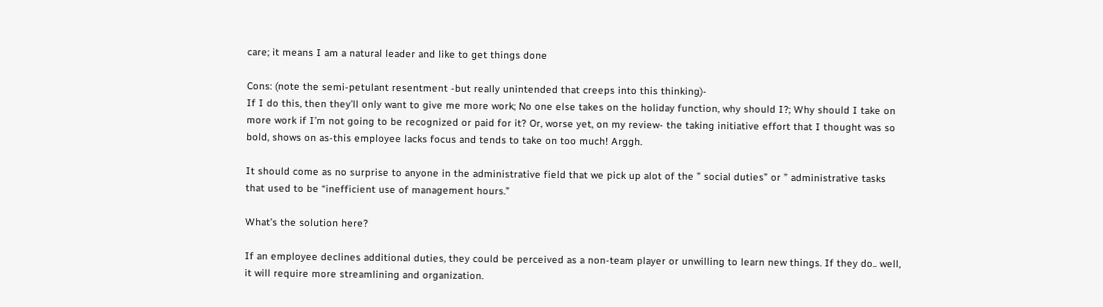care; it means I am a natural leader and like to get things done

Cons: (note the semi-petulant resentment -but really unintended that creeps into this thinking)-
If I do this, then they’ll only want to give me more work; No one else takes on the holiday function, why should I?; Why should I take on more work if I’m not going to be recognized or paid for it? Or, worse yet, on my review- the taking initiative effort that I thought was so bold, shows on as-this employee lacks focus and tends to take on too much! Arggh.

It should come as no surprise to anyone in the administrative field that we pick up alot of the ” social duties” or ” administrative tasks that used to be “inefficient use of management hours.”

What’s the solution here?

If an employee declines additional duties, they could be perceived as a non-team player or unwilling to learn new things. If they do.. well, it will require more streamlining and organization.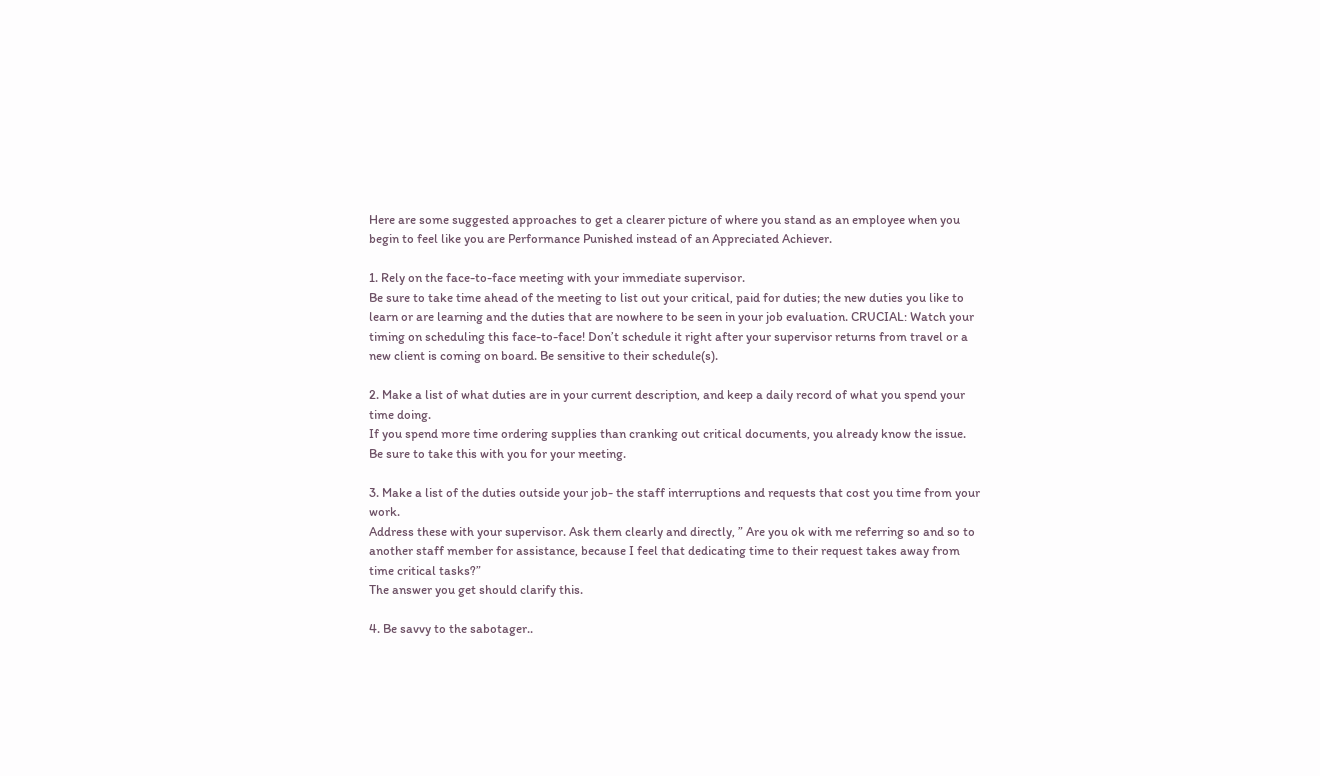Here are some suggested approaches to get a clearer picture of where you stand as an employee when you begin to feel like you are Performance Punished instead of an Appreciated Achiever.

1. Rely on the face-to-face meeting with your immediate supervisor.
Be sure to take time ahead of the meeting to list out your critical, paid for duties; the new duties you like to learn or are learning and the duties that are nowhere to be seen in your job evaluation. CRUCIAL: Watch your timing on scheduling this face-to-face! Don’t schedule it right after your supervisor returns from travel or a new client is coming on board. Be sensitive to their schedule(s).

2. Make a list of what duties are in your current description, and keep a daily record of what you spend your time doing.
If you spend more time ordering supplies than cranking out critical documents, you already know the issue. Be sure to take this with you for your meeting.

3. Make a list of the duties outside your job- the staff interruptions and requests that cost you time from your work.
Address these with your supervisor. Ask them clearly and directly, ” Are you ok with me referring so and so to another staff member for assistance, because I feel that dedicating time to their request takes away from time critical tasks?”
The answer you get should clarify this.

4. Be savvy to the sabotager..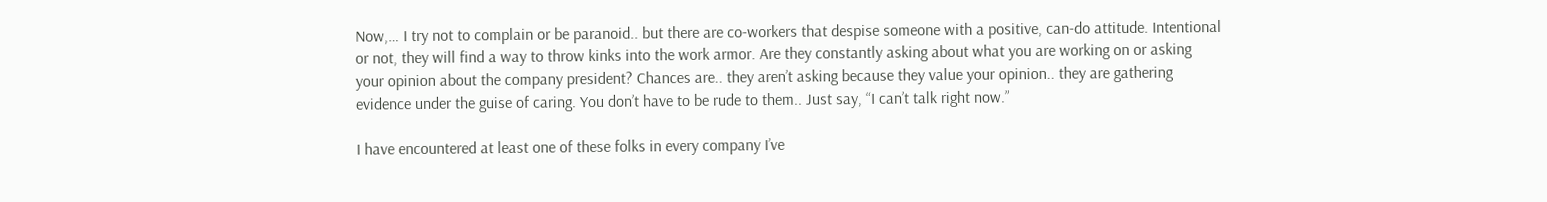Now,… I try not to complain or be paranoid.. but there are co-workers that despise someone with a positive, can-do attitude. Intentional or not, they will find a way to throw kinks into the work armor. Are they constantly asking about what you are working on or asking your opinion about the company president? Chances are.. they aren’t asking because they value your opinion.. they are gathering evidence under the guise of caring. You don’t have to be rude to them.. Just say, “I can’t talk right now.”

I have encountered at least one of these folks in every company I’ve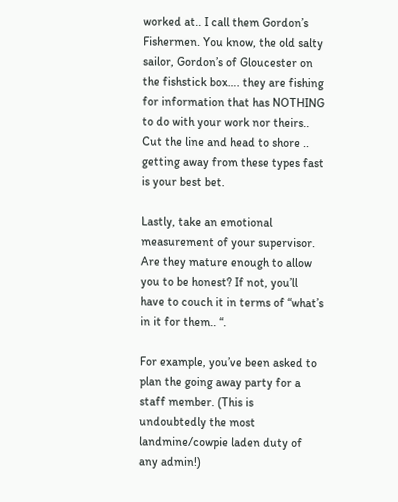worked at.. I call them Gordon’s Fishermen. You know, the old salty sailor, Gordon’s of Gloucester on the fishstick box…. they are fishing for information that has NOTHING to do with your work nor theirs.. Cut the line and head to shore .. getting away from these types fast is your best bet.

Lastly, take an emotional measurement of your supervisor. Are they mature enough to allow you to be honest? If not, you’ll have to couch it in terms of “what’s in it for them.. “.

For example, you’ve been asked to plan the going away party for a staff member. (This is undoubtedly the most landmine/cowpie laden duty of any admin!)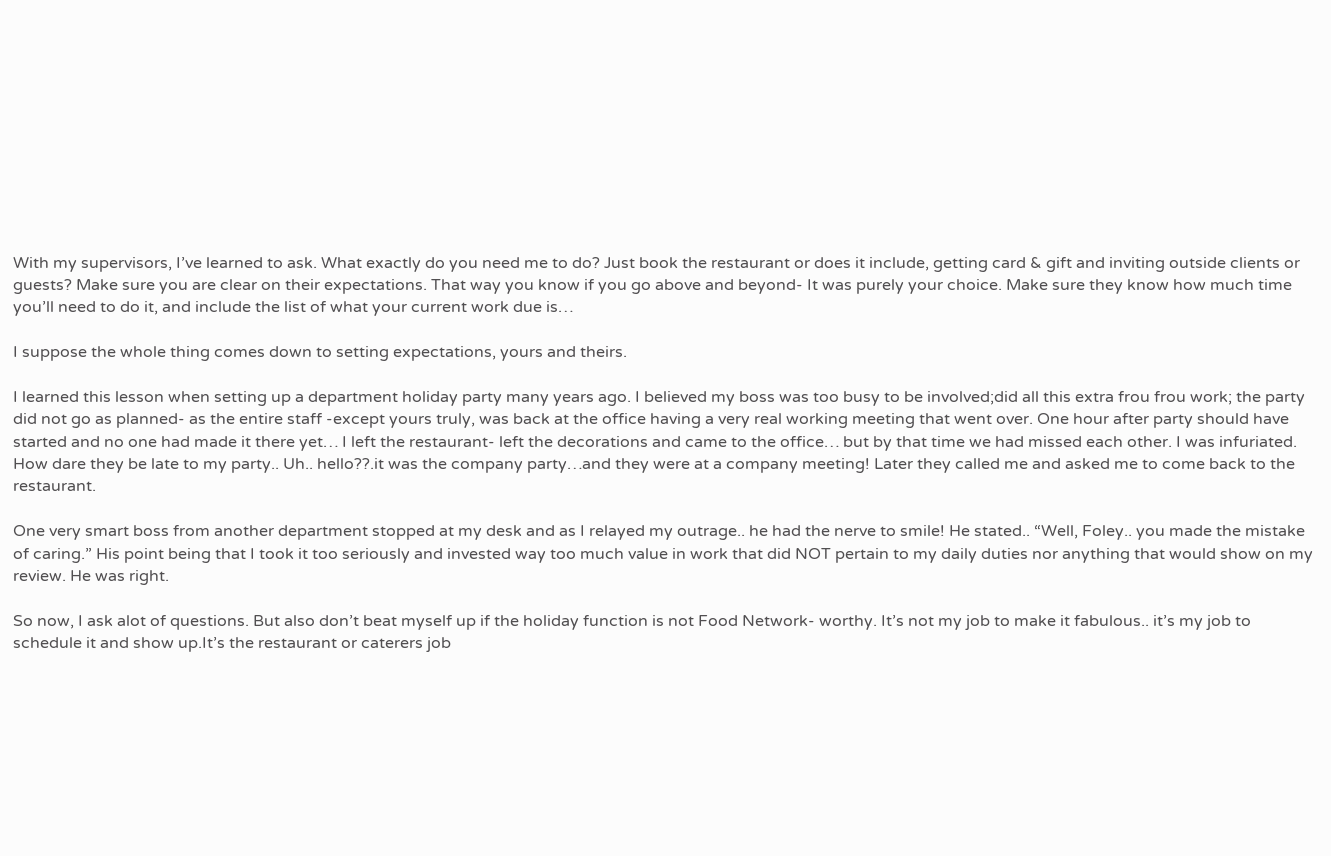With my supervisors, I’ve learned to ask. What exactly do you need me to do? Just book the restaurant or does it include, getting card & gift and inviting outside clients or guests? Make sure you are clear on their expectations. That way you know if you go above and beyond- It was purely your choice. Make sure they know how much time you’ll need to do it, and include the list of what your current work due is…

I suppose the whole thing comes down to setting expectations, yours and theirs.

I learned this lesson when setting up a department holiday party many years ago. I believed my boss was too busy to be involved;did all this extra frou frou work; the party did not go as planned- as the entire staff -except yours truly, was back at the office having a very real working meeting that went over. One hour after party should have started and no one had made it there yet… I left the restaurant- left the decorations and came to the office… but by that time we had missed each other. I was infuriated. How dare they be late to my party.. Uh.. hello??.it was the company party…and they were at a company meeting! Later they called me and asked me to come back to the restaurant.

One very smart boss from another department stopped at my desk and as I relayed my outrage.. he had the nerve to smile! He stated.. “Well, Foley.. you made the mistake of caring.” His point being that I took it too seriously and invested way too much value in work that did NOT pertain to my daily duties nor anything that would show on my review. He was right.

So now, I ask alot of questions. But also don’t beat myself up if the holiday function is not Food Network- worthy. It’s not my job to make it fabulous.. it’s my job to schedule it and show up.It’s the restaurant or caterers job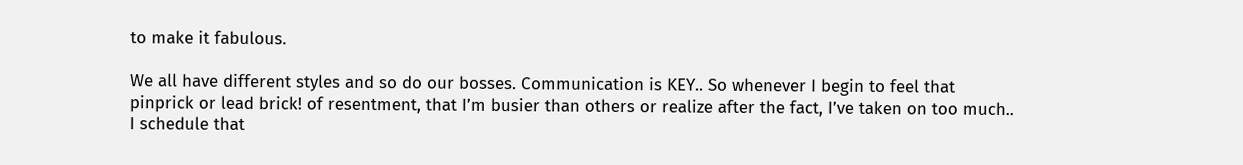to make it fabulous.

We all have different styles and so do our bosses. Communication is KEY.. So whenever I begin to feel that pinprick or lead brick! of resentment, that I’m busier than others or realize after the fact, I’ve taken on too much.. I schedule that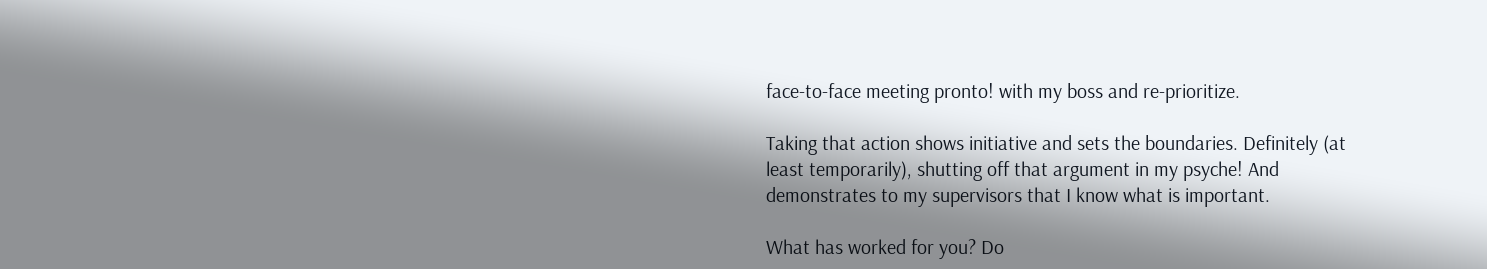face-to-face meeting pronto! with my boss and re-prioritize.

Taking that action shows initiative and sets the boundaries. Definitely (at least temporarily), shutting off that argument in my psyche! And demonstrates to my supervisors that I know what is important.

What has worked for you? Do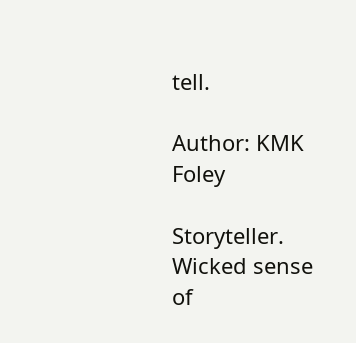tell.

Author: KMK Foley

Storyteller. Wicked sense of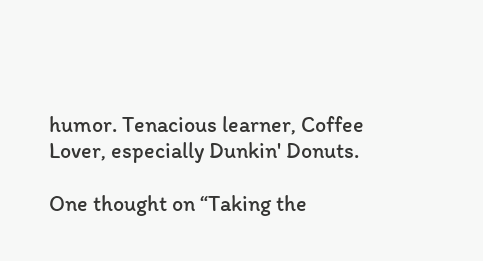humor. Tenacious learner, Coffee Lover, especially Dunkin' Donuts.

One thought on “Taking the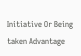Initiative Or Being taken Advantage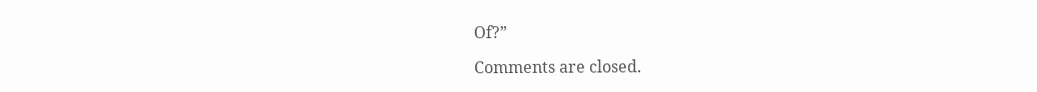Of?”

Comments are closed.